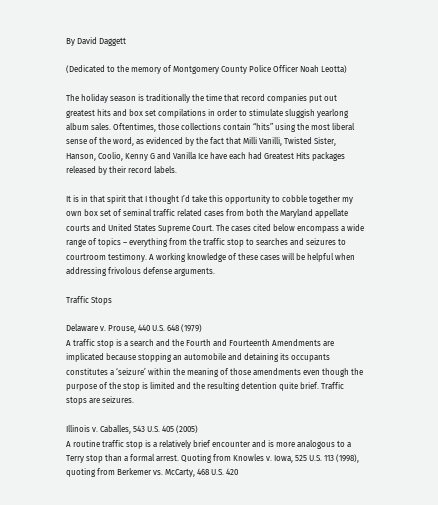By David Daggett

(Dedicated to the memory of Montgomery County Police Officer Noah Leotta)

The holiday season is traditionally the time that record companies put out greatest hits and box set compilations in order to stimulate sluggish yearlong album sales. Oftentimes, those collections contain “hits” using the most liberal sense of the word, as evidenced by the fact that Milli Vanilli, Twisted Sister, Hanson, Coolio, Kenny G and Vanilla Ice have each had Greatest Hits packages released by their record labels.

It is in that spirit that I thought I’d take this opportunity to cobble together my own box set of seminal traffic related cases from both the Maryland appellate courts and United States Supreme Court. The cases cited below encompass a wide range of topics – everything from the traffic stop to searches and seizures to courtroom testimony. A working knowledge of these cases will be helpful when addressing frivolous defense arguments.

Traffic Stops

Delaware v. Prouse, 440 U.S. 648 (1979)
A traffic stop is a search and the Fourth and Fourteenth Amendments are implicated because stopping an automobile and detaining its occupants constitutes a ‘seizure’ within the meaning of those amendments even though the purpose of the stop is limited and the resulting detention quite brief. Traffic stops are seizures.

Illinois v. Caballes, 543 U.S. 405 (2005)
A routine traffic stop is a relatively brief encounter and is more analogous to a Terry stop than a formal arrest. Quoting from Knowles v. Iowa, 525 U.S. 113 (1998), quoting from Berkemer vs. McCarty, 468 U.S. 420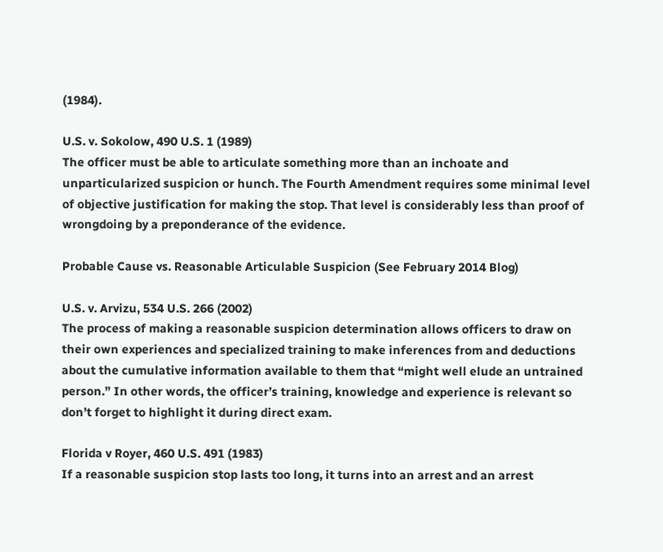(1984).

U.S. v. Sokolow, 490 U.S. 1 (1989)
The officer must be able to articulate something more than an inchoate and unparticularized suspicion or hunch. The Fourth Amendment requires some minimal level of objective justification for making the stop. That level is considerably less than proof of wrongdoing by a preponderance of the evidence.

Probable Cause vs. Reasonable Articulable Suspicion (See February 2014 Blog)

U.S. v. Arvizu, 534 U.S. 266 (2002)
The process of making a reasonable suspicion determination allows officers to draw on their own experiences and specialized training to make inferences from and deductions about the cumulative information available to them that “might well elude an untrained person.” In other words, the officer’s training, knowledge and experience is relevant so don’t forget to highlight it during direct exam.

Florida v Royer, 460 U.S. 491 (1983)
If a reasonable suspicion stop lasts too long, it turns into an arrest and an arrest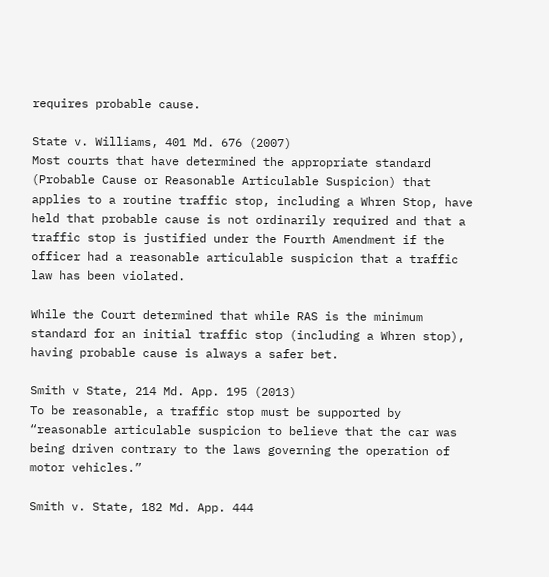requires probable cause.

State v. Williams, 401 Md. 676 (2007)
Most courts that have determined the appropriate standard (Probable Cause or Reasonable Articulable Suspicion) that applies to a routine traffic stop, including a Whren Stop, have held that probable cause is not ordinarily required and that a traffic stop is justified under the Fourth Amendment if the officer had a reasonable articulable suspicion that a traffic law has been violated.

While the Court determined that while RAS is the minimum standard for an initial traffic stop (including a Whren stop), having probable cause is always a safer bet.

Smith v State, 214 Md. App. 195 (2013)
To be reasonable, a traffic stop must be supported by “reasonable articulable suspicion to believe that the car was being driven contrary to the laws governing the operation of motor vehicles.”

Smith v. State, 182 Md. App. 444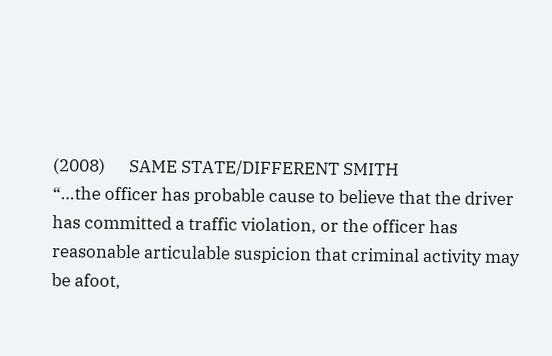(2008)      SAME STATE/DIFFERENT SMITH
“…the officer has probable cause to believe that the driver has committed a traffic violation, or the officer has reasonable articulable suspicion that criminal activity may be afoot,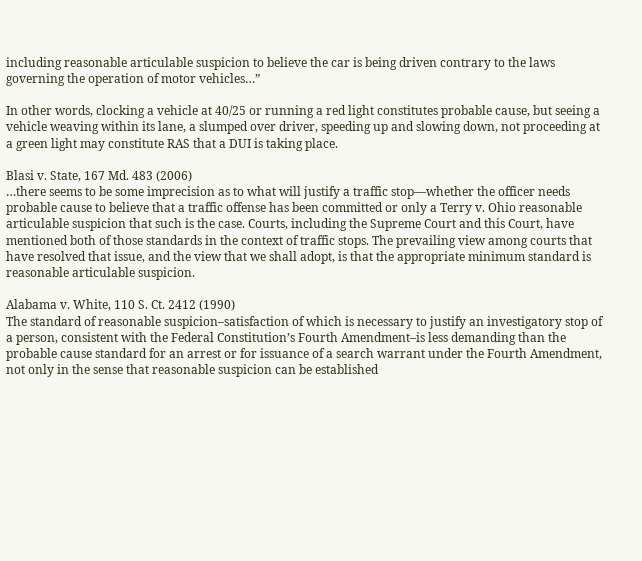including reasonable articulable suspicion to believe the car is being driven contrary to the laws governing the operation of motor vehicles…”

In other words, clocking a vehicle at 40/25 or running a red light constitutes probable cause, but seeing a vehicle weaving within its lane, a slumped over driver, speeding up and slowing down, not proceeding at a green light may constitute RAS that a DUI is taking place.

Blasi v. State, 167 Md. 483 (2006)
…there seems to be some imprecision as to what will justify a traffic stop—whether the officer needs probable cause to believe that a traffic offense has been committed or only a Terry v. Ohio reasonable articulable suspicion that such is the case. Courts, including the Supreme Court and this Court, have mentioned both of those standards in the context of traffic stops. The prevailing view among courts that have resolved that issue, and the view that we shall adopt, is that the appropriate minimum standard is reasonable articulable suspicion.

Alabama v. White, 110 S. Ct. 2412 (1990)
The standard of reasonable suspicion–satisfaction of which is necessary to justify an investigatory stop of a person, consistent with the Federal Constitution’s Fourth Amendment–is less demanding than the probable cause standard for an arrest or for issuance of a search warrant under the Fourth Amendment, not only in the sense that reasonable suspicion can be established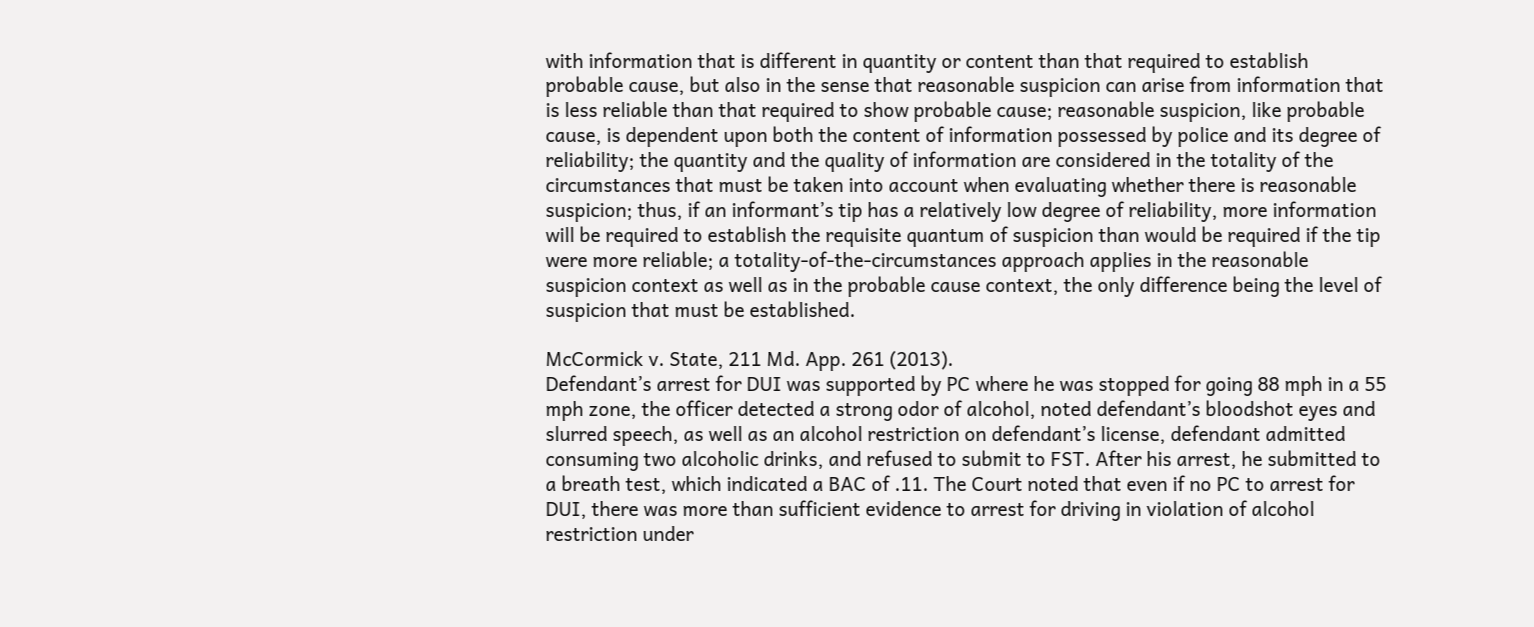with information that is different in quantity or content than that required to establish probable cause, but also in the sense that reasonable suspicion can arise from information that is less reliable than that required to show probable cause; reasonable suspicion, like probable cause, is dependent upon both the content of information possessed by police and its degree of reliability; the quantity and the quality of information are considered in the totality of the circumstances that must be taken into account when evaluating whether there is reasonable suspicion; thus, if an informant’s tip has a relatively low degree of reliability, more information will be required to establish the requisite quantum of suspicion than would be required if the tip were more reliable; a totality-of-the-circumstances approach applies in the reasonable suspicion context as well as in the probable cause context, the only difference being the level of suspicion that must be established.

McCormick v. State, 211 Md. App. 261 (2013).
Defendant’s arrest for DUI was supported by PC where he was stopped for going 88 mph in a 55 mph zone, the officer detected a strong odor of alcohol, noted defendant’s bloodshot eyes and slurred speech, as well as an alcohol restriction on defendant’s license, defendant admitted consuming two alcoholic drinks, and refused to submit to FST. After his arrest, he submitted to a breath test, which indicated a BAC of .11. The Court noted that even if no PC to arrest for DUI, there was more than sufficient evidence to arrest for driving in violation of alcohol restriction under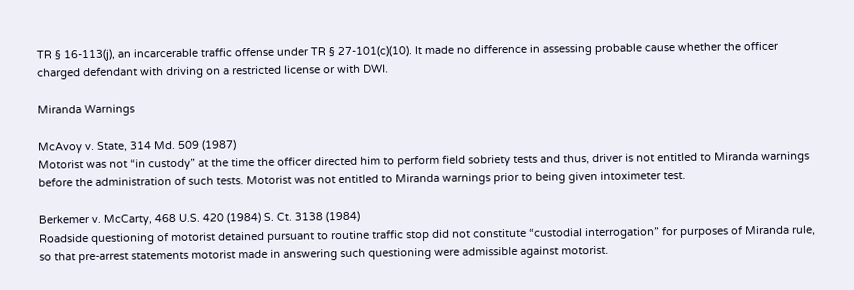TR § 16-113(j), an incarcerable traffic offense under TR § 27-101(c)(10). It made no difference in assessing probable cause whether the officer charged defendant with driving on a restricted license or with DWI.

Miranda Warnings

McAvoy v. State, 314 Md. 509 (1987)
Motorist was not “in custody” at the time the officer directed him to perform field sobriety tests and thus, driver is not entitled to Miranda warnings before the administration of such tests. Motorist was not entitled to Miranda warnings prior to being given intoximeter test.

Berkemer v. McCarty, 468 U.S. 420 (1984) S. Ct. 3138 (1984)
Roadside questioning of motorist detained pursuant to routine traffic stop did not constitute “custodial interrogation” for purposes of Miranda rule, so that pre-arrest statements motorist made in answering such questioning were admissible against motorist.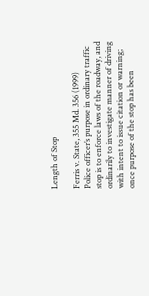Length of Stop

Ferris v. State, 355 Md. 356 (1999)
Police officer’s purpose in ordinary traffic stop is to enforce laws of the roadway, and ordinarily to investigate manner of driving with intent to issue citation or warning; once purpose of the stop has been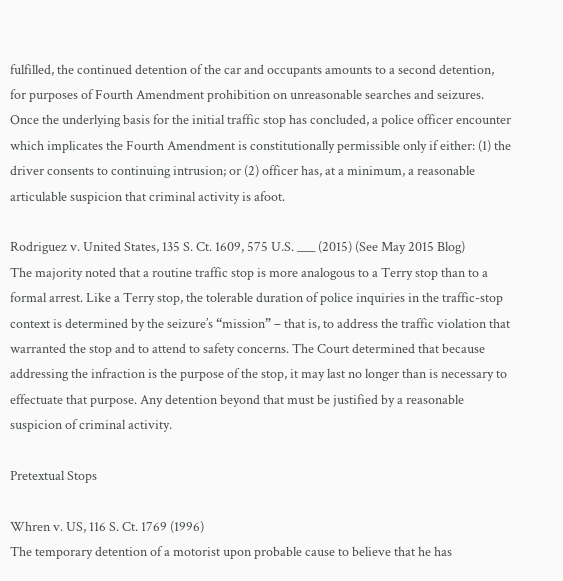fulfilled, the continued detention of the car and occupants amounts to a second detention, for purposes of Fourth Amendment prohibition on unreasonable searches and seizures. Once the underlying basis for the initial traffic stop has concluded, a police officer encounter which implicates the Fourth Amendment is constitutionally permissible only if either: (1) the driver consents to continuing intrusion; or (2) officer has, at a minimum, a reasonable articulable suspicion that criminal activity is afoot.

Rodriguez v. United States, 135 S. Ct. 1609, 575 U.S. ___ (2015) (See May 2015 Blog)
The majority noted that a routine traffic stop is more analogous to a Terry stop than to a formal arrest. Like a Terry stop, the tolerable duration of police inquiries in the traffic-stop context is determined by the seizure’s “mission” – that is, to address the traffic violation that warranted the stop and to attend to safety concerns. The Court determined that because addressing the infraction is the purpose of the stop, it may last no longer than is necessary to effectuate that purpose. Any detention beyond that must be justified by a reasonable suspicion of criminal activity.

Pretextual Stops

Whren v. US, 116 S. Ct. 1769 (1996)
The temporary detention of a motorist upon probable cause to believe that he has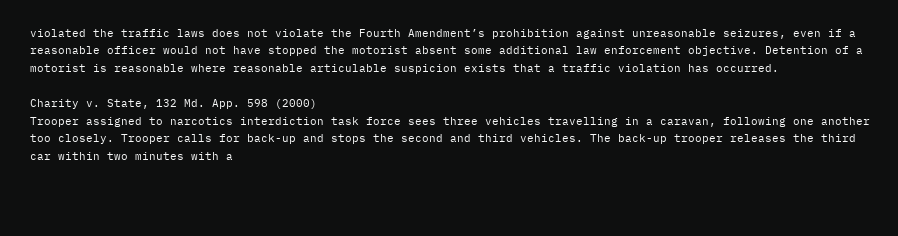violated the traffic laws does not violate the Fourth Amendment’s prohibition against unreasonable seizures, even if a reasonable officer would not have stopped the motorist absent some additional law enforcement objective. Detention of a motorist is reasonable where reasonable articulable suspicion exists that a traffic violation has occurred.

Charity v. State, 132 Md. App. 598 (2000)
Trooper assigned to narcotics interdiction task force sees three vehicles travelling in a caravan, following one another too closely. Trooper calls for back-up and stops the second and third vehicles. The back-up trooper releases the third car within two minutes with a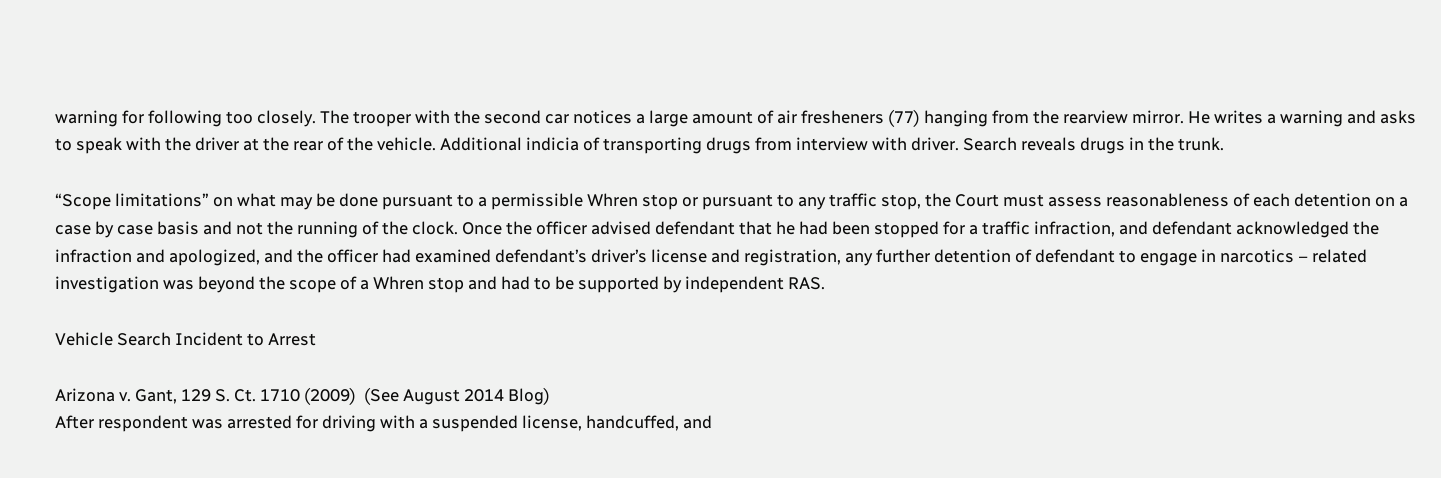warning for following too closely. The trooper with the second car notices a large amount of air fresheners (77) hanging from the rearview mirror. He writes a warning and asks to speak with the driver at the rear of the vehicle. Additional indicia of transporting drugs from interview with driver. Search reveals drugs in the trunk.

“Scope limitations” on what may be done pursuant to a permissible Whren stop or pursuant to any traffic stop, the Court must assess reasonableness of each detention on a case by case basis and not the running of the clock. Once the officer advised defendant that he had been stopped for a traffic infraction, and defendant acknowledged the infraction and apologized, and the officer had examined defendant’s driver’s license and registration, any further detention of defendant to engage in narcotics – related investigation was beyond the scope of a Whren stop and had to be supported by independent RAS.

Vehicle Search Incident to Arrest

Arizona v. Gant, 129 S. Ct. 1710 (2009)  (See August 2014 Blog)
After respondent was arrested for driving with a suspended license, handcuffed, and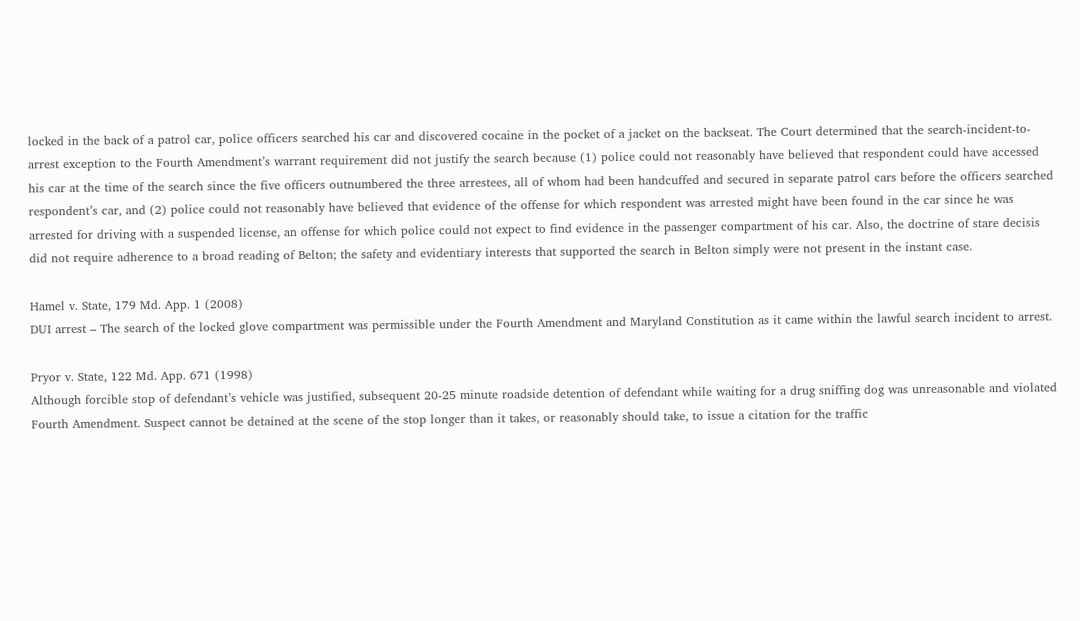locked in the back of a patrol car, police officers searched his car and discovered cocaine in the pocket of a jacket on the backseat. The Court determined that the search-incident-to-arrest exception to the Fourth Amendment’s warrant requirement did not justify the search because (1) police could not reasonably have believed that respondent could have accessed his car at the time of the search since the five officers outnumbered the three arrestees, all of whom had been handcuffed and secured in separate patrol cars before the officers searched respondent’s car, and (2) police could not reasonably have believed that evidence of the offense for which respondent was arrested might have been found in the car since he was arrested for driving with a suspended license, an offense for which police could not expect to find evidence in the passenger compartment of his car. Also, the doctrine of stare decisis did not require adherence to a broad reading of Belton; the safety and evidentiary interests that supported the search in Belton simply were not present in the instant case.

Hamel v. State, 179 Md. App. 1 (2008)
DUI arrest – The search of the locked glove compartment was permissible under the Fourth Amendment and Maryland Constitution as it came within the lawful search incident to arrest.

Pryor v. State, 122 Md. App. 671 (1998)
Although forcible stop of defendant’s vehicle was justified, subsequent 20-25 minute roadside detention of defendant while waiting for a drug sniffing dog was unreasonable and violated Fourth Amendment. Suspect cannot be detained at the scene of the stop longer than it takes, or reasonably should take, to issue a citation for the traffic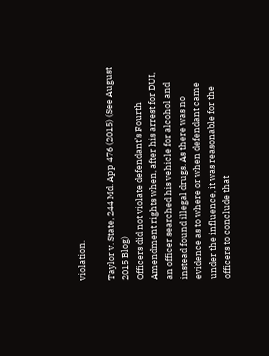violation.

Taylor v. State, 244 Md. App 476 (2015) (See August 2015 Blog)
Officers did not violate defendant’s Fourth Amendment rights when, after his arrest for DUI, an officer searched his vehicle for alcohol and instead found illegal drugs. As there was no evidence as to where or when defendant came under the influence, it was reasonable for the officers to conclude that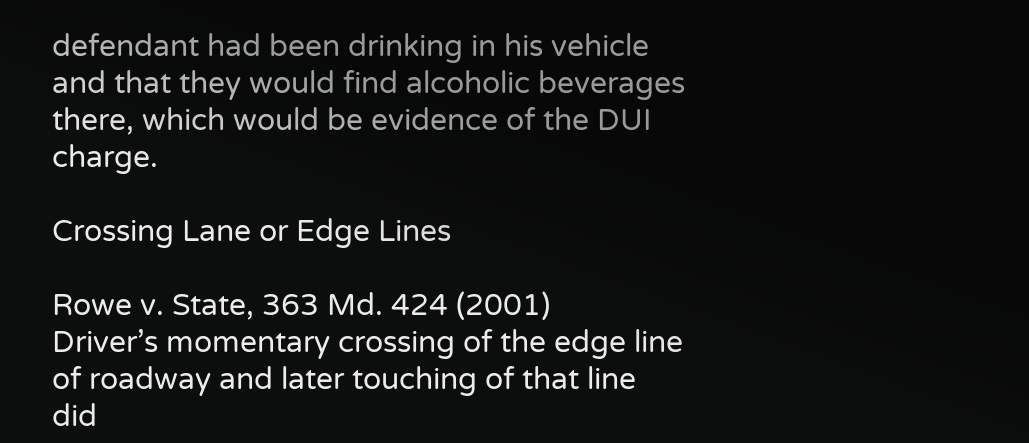defendant had been drinking in his vehicle and that they would find alcoholic beverages there, which would be evidence of the DUI charge.

Crossing Lane or Edge Lines

Rowe v. State, 363 Md. 424 (2001)
Driver’s momentary crossing of the edge line of roadway and later touching of that line did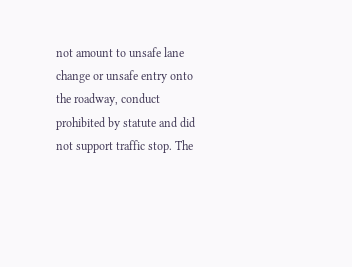not amount to unsafe lane change or unsafe entry onto the roadway, conduct prohibited by statute and did not support traffic stop. The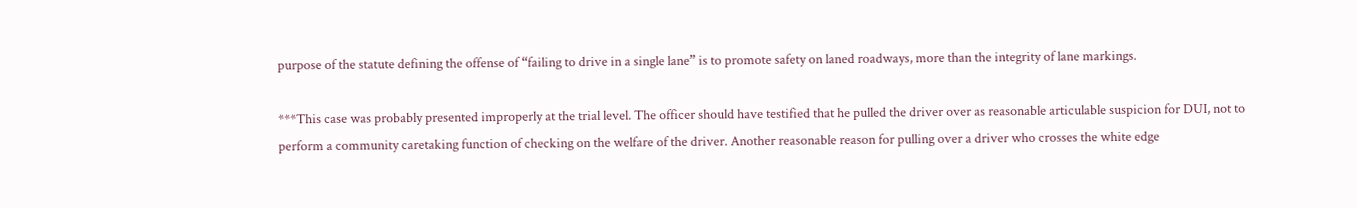purpose of the statute defining the offense of “failing to drive in a single lane” is to promote safety on laned roadways, more than the integrity of lane markings.

***This case was probably presented improperly at the trial level. The officer should have testified that he pulled the driver over as reasonable articulable suspicion for DUI, not to perform a community caretaking function of checking on the welfare of the driver. Another reasonable reason for pulling over a driver who crosses the white edge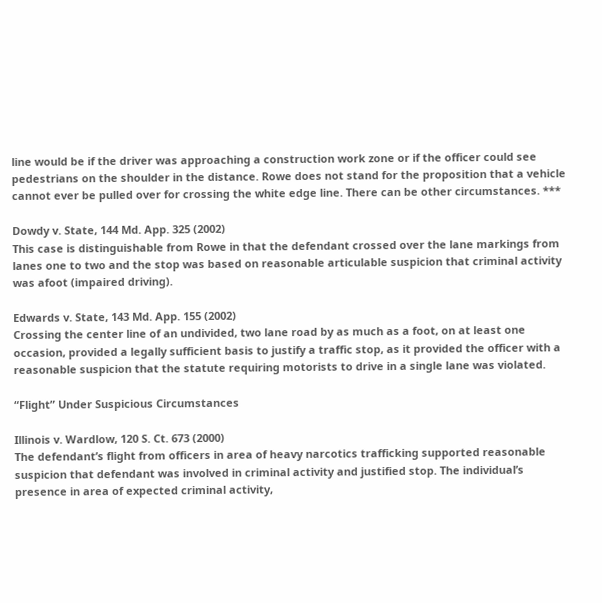line would be if the driver was approaching a construction work zone or if the officer could see pedestrians on the shoulder in the distance. Rowe does not stand for the proposition that a vehicle cannot ever be pulled over for crossing the white edge line. There can be other circumstances. ***

Dowdy v. State, 144 Md. App. 325 (2002)
This case is distinguishable from Rowe in that the defendant crossed over the lane markings from lanes one to two and the stop was based on reasonable articulable suspicion that criminal activity was afoot (impaired driving).

Edwards v. State, 143 Md. App. 155 (2002)
Crossing the center line of an undivided, two lane road by as much as a foot, on at least one occasion, provided a legally sufficient basis to justify a traffic stop, as it provided the officer with a reasonable suspicion that the statute requiring motorists to drive in a single lane was violated.

“Flight” Under Suspicious Circumstances

Illinois v. Wardlow, 120 S. Ct. 673 (2000)
The defendant’s flight from officers in area of heavy narcotics trafficking supported reasonable suspicion that defendant was involved in criminal activity and justified stop. The individual’s presence in area of expected criminal activity,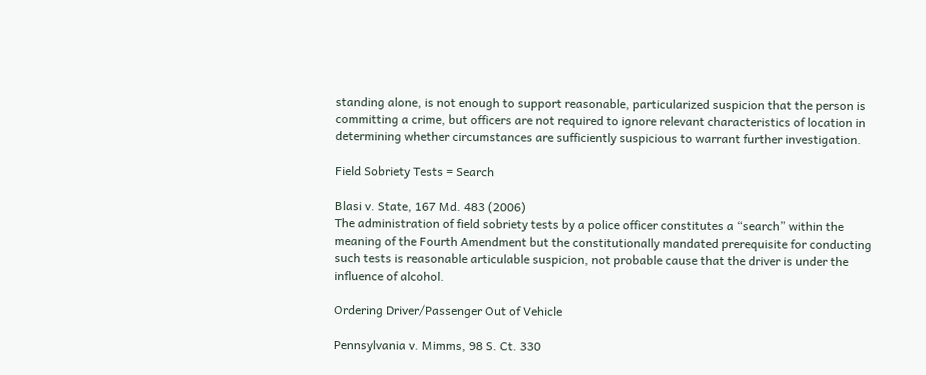standing alone, is not enough to support reasonable, particularized suspicion that the person is committing a crime, but officers are not required to ignore relevant characteristics of location in determining whether circumstances are sufficiently suspicious to warrant further investigation.

Field Sobriety Tests = Search

Blasi v. State, 167 Md. 483 (2006)
The administration of field sobriety tests by a police officer constitutes a “search” within the meaning of the Fourth Amendment but the constitutionally mandated prerequisite for conducting such tests is reasonable articulable suspicion, not probable cause that the driver is under the influence of alcohol.

Ordering Driver/Passenger Out of Vehicle

Pennsylvania v. Mimms, 98 S. Ct. 330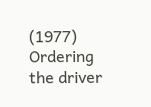(1977)
Ordering the driver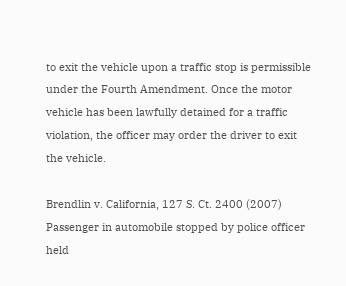to exit the vehicle upon a traffic stop is permissible under the Fourth Amendment. Once the motor vehicle has been lawfully detained for a traffic violation, the officer may order the driver to exit the vehicle.

Brendlin v. California, 127 S. Ct. 2400 (2007)
Passenger in automobile stopped by police officer held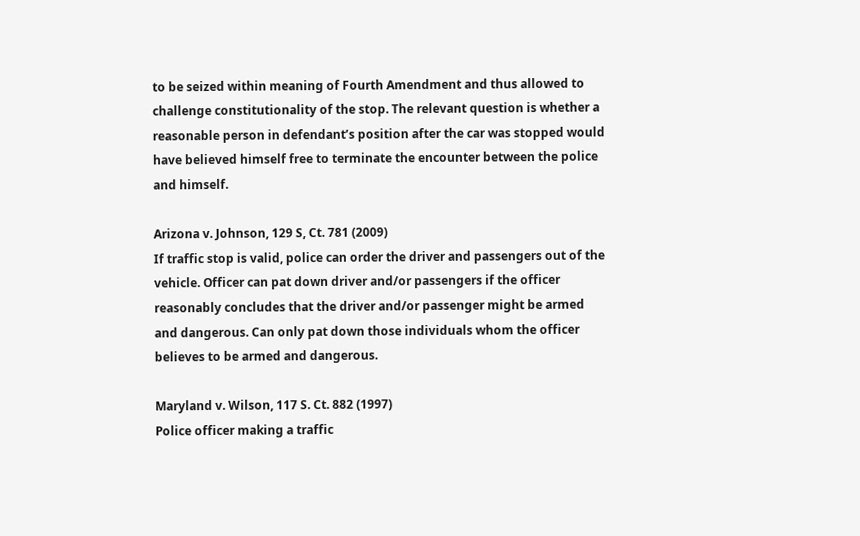to be seized within meaning of Fourth Amendment and thus allowed to challenge constitutionality of the stop. The relevant question is whether a reasonable person in defendant’s position after the car was stopped would have believed himself free to terminate the encounter between the police and himself.

Arizona v. Johnson, 129 S, Ct. 781 (2009)
If traffic stop is valid, police can order the driver and passengers out of the vehicle. Officer can pat down driver and/or passengers if the officer reasonably concludes that the driver and/or passenger might be armed and dangerous. Can only pat down those individuals whom the officer believes to be armed and dangerous.

Maryland v. Wilson, 117 S. Ct. 882 (1997)
Police officer making a traffic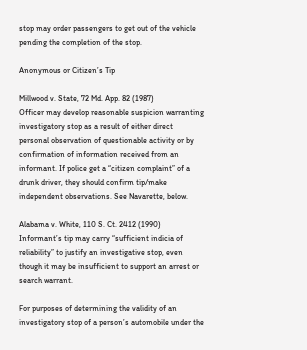stop may order passengers to get out of the vehicle pending the completion of the stop.

Anonymous or Citizen’s Tip

Millwood v. State, 72 Md. App. 82 (1987)
Officer may develop reasonable suspicion warranting investigatory stop as a result of either direct personal observation of questionable activity or by confirmation of information received from an informant. If police get a “citizen complaint” of a drunk driver, they should confirm tip/make independent observations. See Navarette, below.

Alabama v. White, 110 S. Ct. 2412 (1990)
Informant’s tip may carry “sufficient indicia of reliability” to justify an investigative stop, even though it may be insufficient to support an arrest or search warrant.

For purposes of determining the validity of an investigatory stop of a person’s automobile under the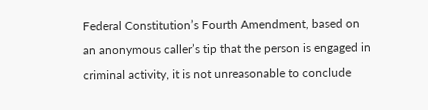Federal Constitution’s Fourth Amendment, based on an anonymous caller’s tip that the person is engaged in criminal activity, it is not unreasonable to conclude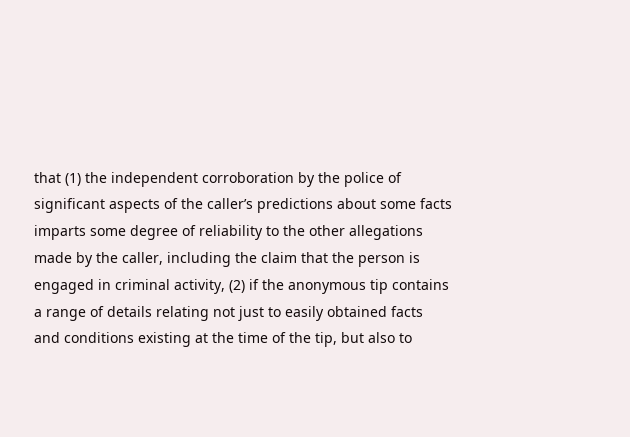that (1) the independent corroboration by the police of significant aspects of the caller’s predictions about some facts imparts some degree of reliability to the other allegations made by the caller, including the claim that the person is engaged in criminal activity, (2) if the anonymous tip contains a range of details relating not just to easily obtained facts and conditions existing at the time of the tip, but also to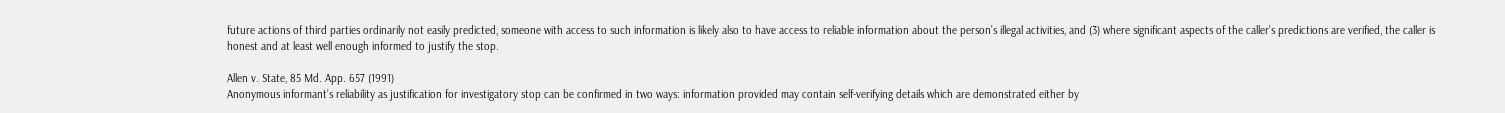future actions of third parties ordinarily not easily predicted, someone with access to such information is likely also to have access to reliable information about the person’s illegal activities, and (3) where significant aspects of the caller’s predictions are verified, the caller is honest and at least well enough informed to justify the stop.

Allen v. State, 85 Md. App. 657 (1991)
Anonymous informant’s reliability as justification for investigatory stop can be confirmed in two ways: information provided may contain self-verifying details which are demonstrated either by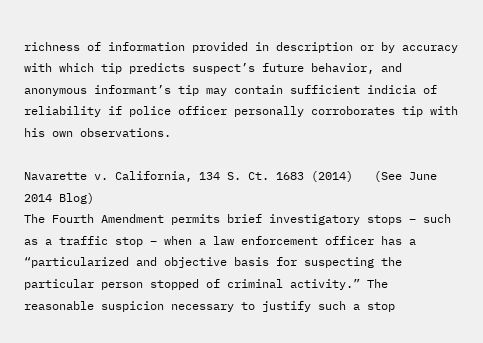richness of information provided in description or by accuracy with which tip predicts suspect’s future behavior, and anonymous informant’s tip may contain sufficient indicia of reliability if police officer personally corroborates tip with his own observations.

Navarette v. California, 134 S. Ct. 1683 (2014)   (See June 2014 Blog)
The Fourth Amendment permits brief investigatory stops – such as a traffic stop – when a law enforcement officer has a “particularized and objective basis for suspecting the particular person stopped of criminal activity.” The reasonable suspicion necessary to justify such a stop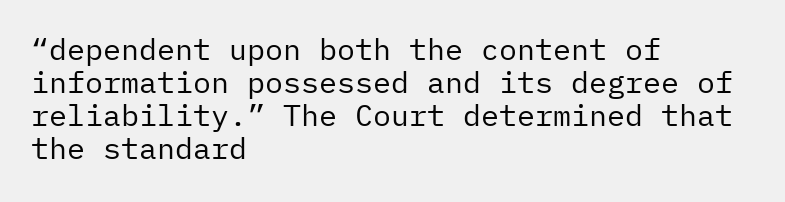“dependent upon both the content of information possessed and its degree of reliability.” The Court determined that the standard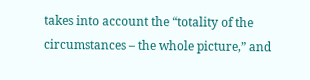takes into account the “totality of the circumstances – the whole picture,” and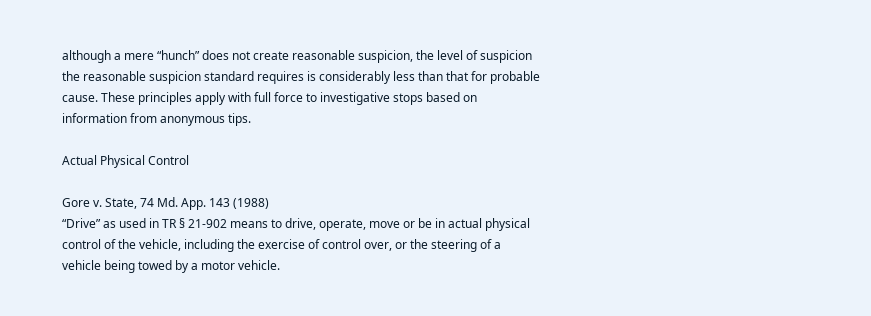although a mere “hunch” does not create reasonable suspicion, the level of suspicion the reasonable suspicion standard requires is considerably less than that for probable cause. These principles apply with full force to investigative stops based on information from anonymous tips.

Actual Physical Control

Gore v. State, 74 Md. App. 143 (1988)
“Drive” as used in TR § 21-902 means to drive, operate, move or be in actual physical control of the vehicle, including the exercise of control over, or the steering of a vehicle being towed by a motor vehicle.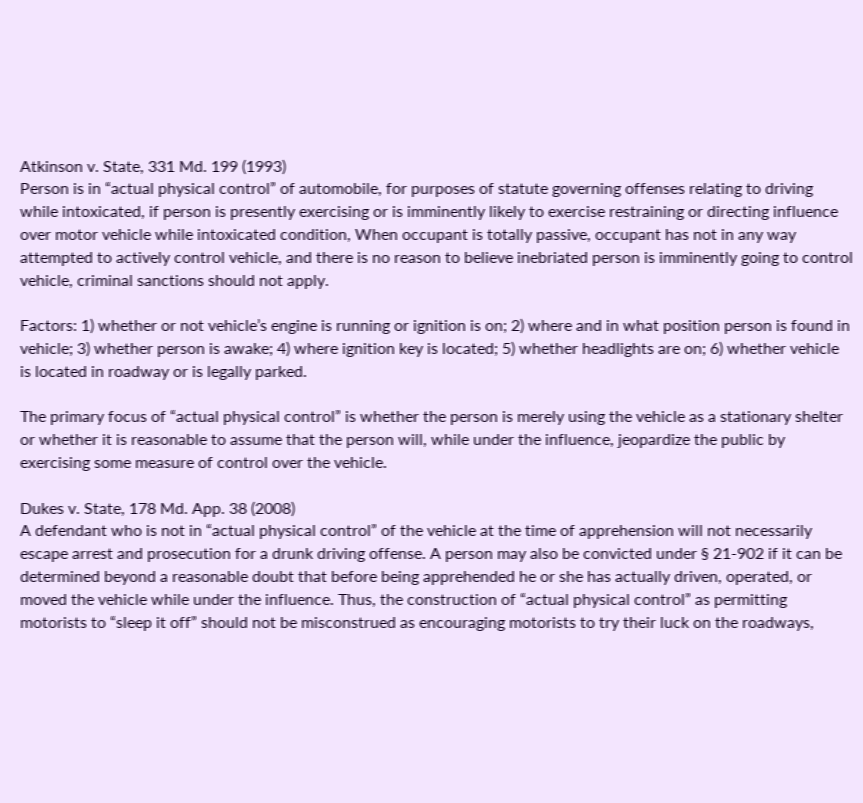Atkinson v. State, 331 Md. 199 (1993)
Person is in “actual physical control” of automobile, for purposes of statute governing offenses relating to driving while intoxicated, if person is presently exercising or is imminently likely to exercise restraining or directing influence over motor vehicle while intoxicated condition, When occupant is totally passive, occupant has not in any way attempted to actively control vehicle, and there is no reason to believe inebriated person is imminently going to control vehicle, criminal sanctions should not apply.

Factors: 1) whether or not vehicle’s engine is running or ignition is on; 2) where and in what position person is found in vehicle; 3) whether person is awake; 4) where ignition key is located; 5) whether headlights are on; 6) whether vehicle is located in roadway or is legally parked.

The primary focus of “actual physical control” is whether the person is merely using the vehicle as a stationary shelter or whether it is reasonable to assume that the person will, while under the influence, jeopardize the public by exercising some measure of control over the vehicle.

Dukes v. State, 178 Md. App. 38 (2008)
A defendant who is not in “actual physical control” of the vehicle at the time of apprehension will not necessarily escape arrest and prosecution for a drunk driving offense. A person may also be convicted under § 21-902 if it can be determined beyond a reasonable doubt that before being apprehended he or she has actually driven, operated, or moved the vehicle while under the influence. Thus, the construction of “actual physical control” as permitting motorists to “sleep it off” should not be misconstrued as encouraging motorists to try their luck on the roadways,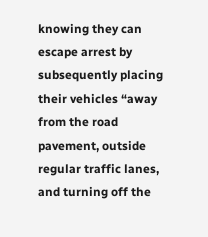knowing they can escape arrest by subsequently placing their vehicles “away from the road pavement, outside regular traffic lanes, and turning off the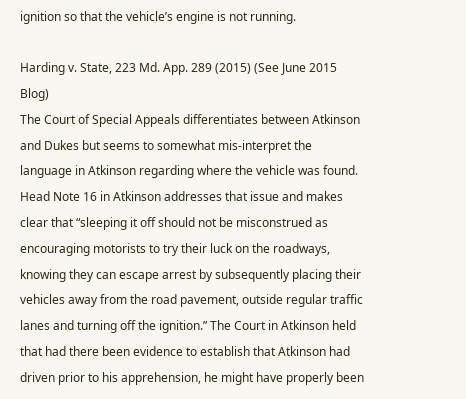ignition so that the vehicle’s engine is not running.

Harding v. State, 223 Md. App. 289 (2015) (See June 2015 Blog)
The Court of Special Appeals differentiates between Atkinson and Dukes but seems to somewhat mis-interpret the language in Atkinson regarding where the vehicle was found. Head Note 16 in Atkinson addresses that issue and makes clear that “sleeping it off should not be misconstrued as encouraging motorists to try their luck on the roadways, knowing they can escape arrest by subsequently placing their vehicles away from the road pavement, outside regular traffic lanes and turning off the ignition.” The Court in Atkinson held that had there been evidence to establish that Atkinson had driven prior to his apprehension, he might have properly been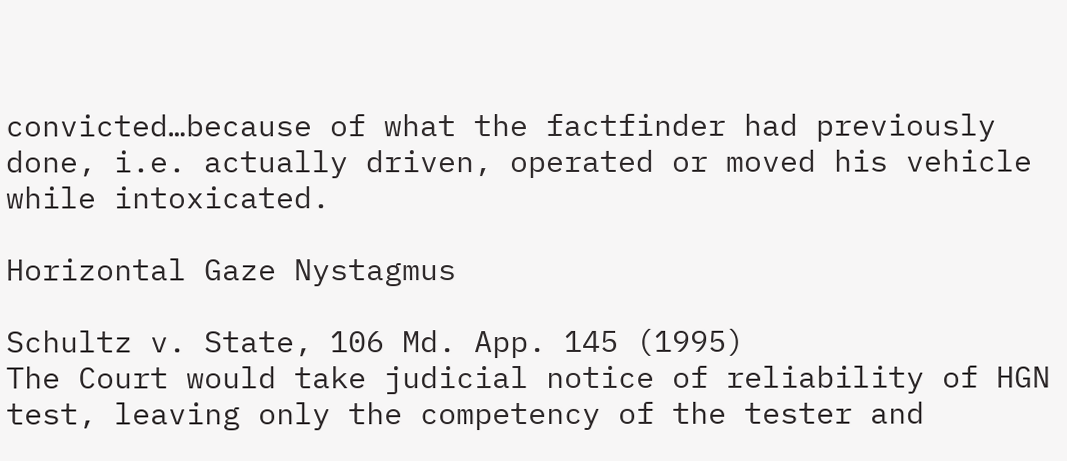convicted…because of what the factfinder had previously done, i.e. actually driven, operated or moved his vehicle while intoxicated.

Horizontal Gaze Nystagmus

Schultz v. State, 106 Md. App. 145 (1995)
The Court would take judicial notice of reliability of HGN test, leaving only the competency of the tester and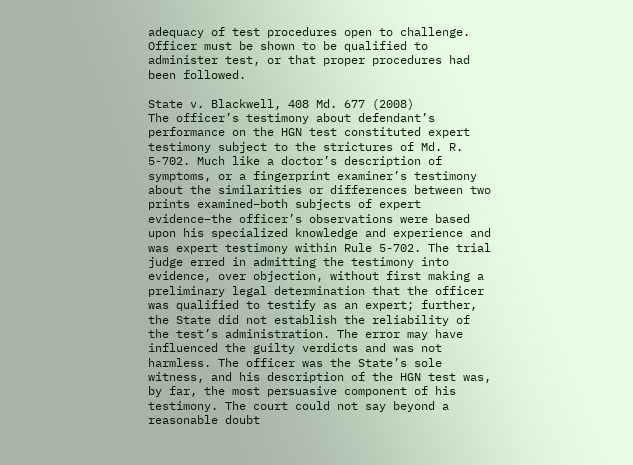adequacy of test procedures open to challenge. Officer must be shown to be qualified to administer test, or that proper procedures had been followed.

State v. Blackwell, 408 Md. 677 (2008)
The officer’s testimony about defendant’s performance on the HGN test constituted expert testimony subject to the strictures of Md. R. 5-702. Much like a doctor’s description of symptoms, or a fingerprint examiner’s testimony about the similarities or differences between two prints examined–both subjects of expert evidence–the officer’s observations were based upon his specialized knowledge and experience and was expert testimony within Rule 5-702. The trial judge erred in admitting the testimony into evidence, over objection, without first making a preliminary legal determination that the officer was qualified to testify as an expert; further, the State did not establish the reliability of the test’s administration. The error may have influenced the guilty verdicts and was not harmless. The officer was the State’s sole witness, and his description of the HGN test was, by far, the most persuasive component of his testimony. The court could not say beyond a reasonable doubt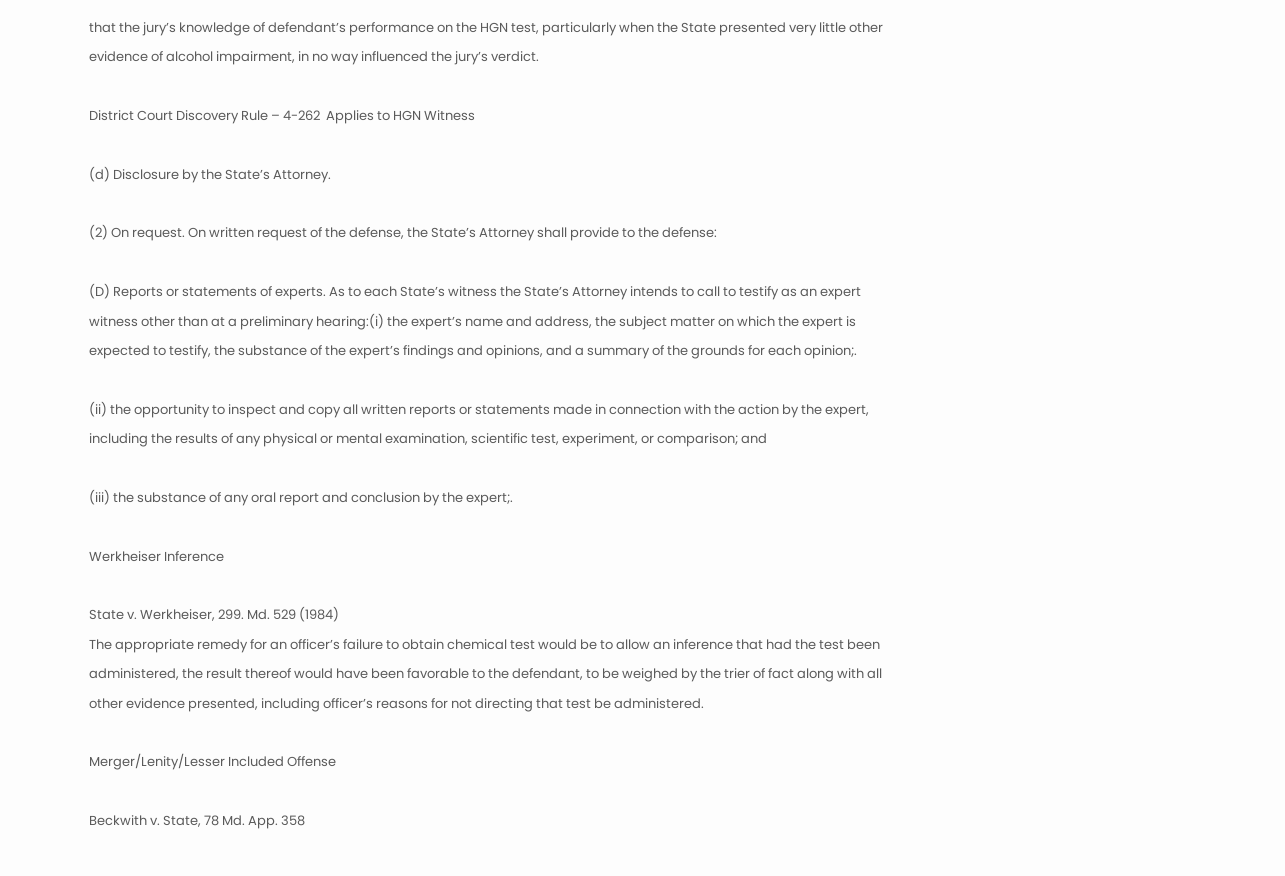that the jury’s knowledge of defendant’s performance on the HGN test, particularly when the State presented very little other evidence of alcohol impairment, in no way influenced the jury’s verdict.

District Court Discovery Rule – 4-262  Applies to HGN Witness

(d) Disclosure by the State’s Attorney.

(2) On request. On written request of the defense, the State’s Attorney shall provide to the defense:

(D) Reports or statements of experts. As to each State’s witness the State’s Attorney intends to call to testify as an expert witness other than at a preliminary hearing:(i) the expert’s name and address, the subject matter on which the expert is expected to testify, the substance of the expert’s findings and opinions, and a summary of the grounds for each opinion;.

(ii) the opportunity to inspect and copy all written reports or statements made in connection with the action by the expert, including the results of any physical or mental examination, scientific test, experiment, or comparison; and

(iii) the substance of any oral report and conclusion by the expert;.

Werkheiser Inference

State v. Werkheiser, 299. Md. 529 (1984)
The appropriate remedy for an officer’s failure to obtain chemical test would be to allow an inference that had the test been administered, the result thereof would have been favorable to the defendant, to be weighed by the trier of fact along with all other evidence presented, including officer’s reasons for not directing that test be administered.

Merger/Lenity/Lesser Included Offense

Beckwith v. State, 78 Md. App. 358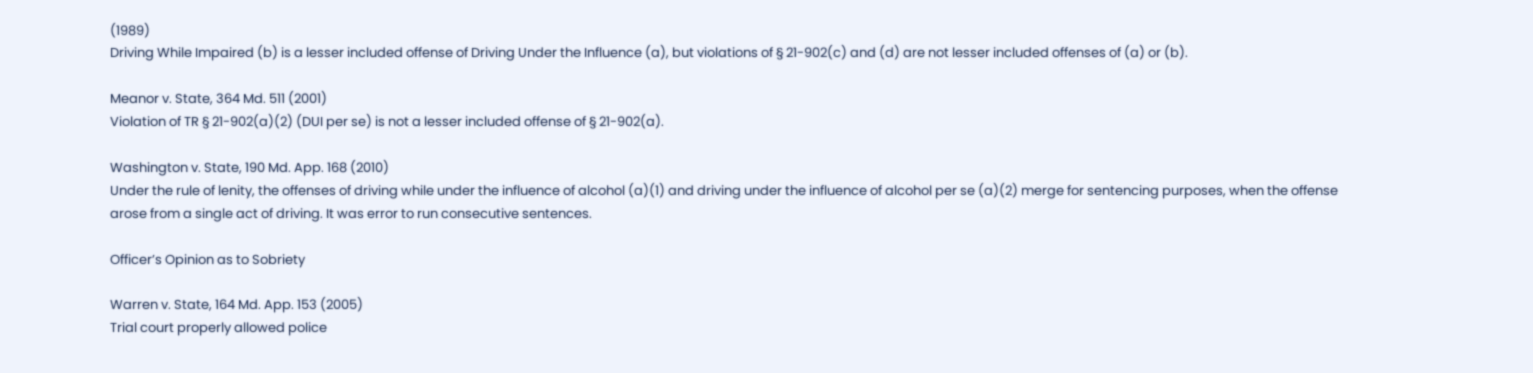(1989)
Driving While Impaired (b) is a lesser included offense of Driving Under the Influence (a), but violations of § 21-902(c) and (d) are not lesser included offenses of (a) or (b).

Meanor v. State, 364 Md. 511 (2001)
Violation of TR § 21-902(a)(2) (DUI per se) is not a lesser included offense of § 21-902(a).

Washington v. State, 190 Md. App. 168 (2010)
Under the rule of lenity, the offenses of driving while under the influence of alcohol (a)(1) and driving under the influence of alcohol per se (a)(2) merge for sentencing purposes, when the offense arose from a single act of driving. It was error to run consecutive sentences.

Officer’s Opinion as to Sobriety

Warren v. State, 164 Md. App. 153 (2005)
Trial court properly allowed police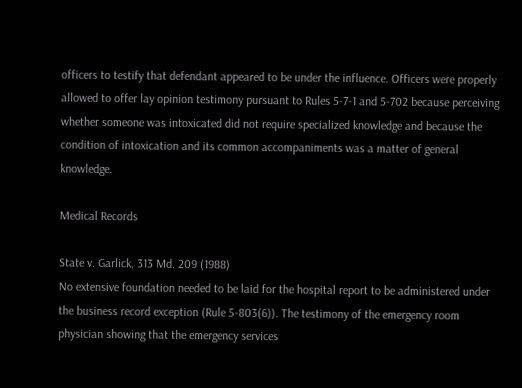officers to testify that defendant appeared to be under the influence. Officers were properly allowed to offer lay opinion testimony pursuant to Rules 5-7-1 and 5-702 because perceiving whether someone was intoxicated did not require specialized knowledge and because the condition of intoxication and its common accompaniments was a matter of general knowledge.

Medical Records

State v. Garlick, 313 Md. 209 (1988)
No extensive foundation needed to be laid for the hospital report to be administered under the business record exception (Rule 5-803(6)). The testimony of the emergency room physician showing that the emergency services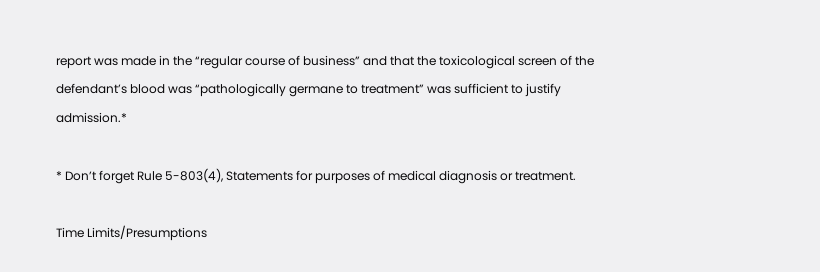report was made in the “regular course of business” and that the toxicological screen of the defendant’s blood was “pathologically germane to treatment” was sufficient to justify admission.*

* Don’t forget Rule 5-803(4), Statements for purposes of medical diagnosis or treatment.

Time Limits/Presumptions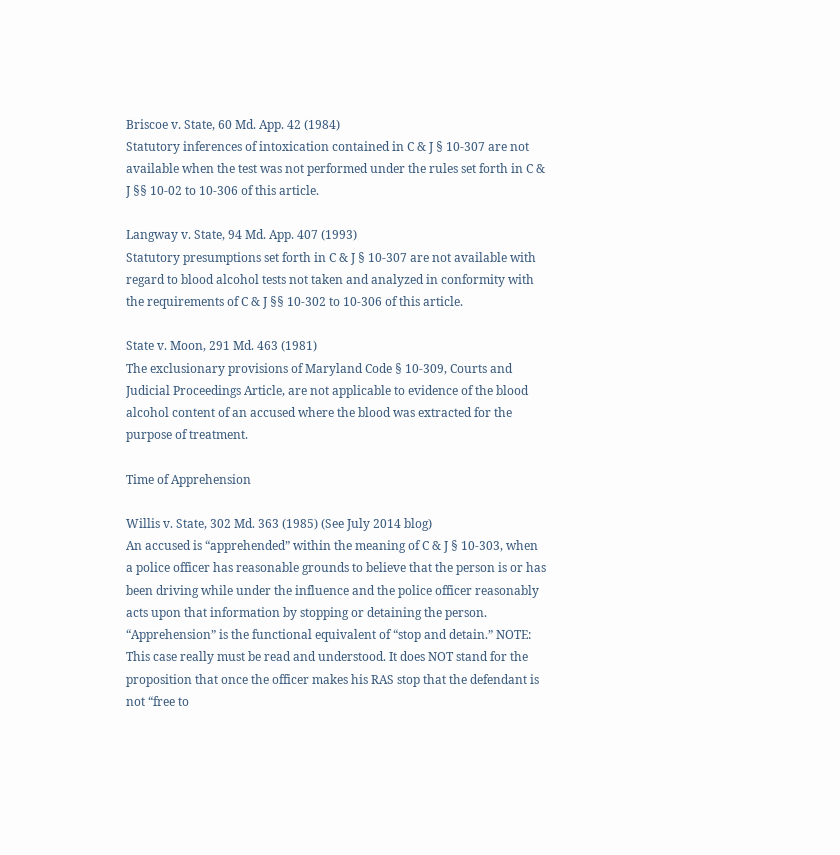Briscoe v. State, 60 Md. App. 42 (1984)
Statutory inferences of intoxication contained in C & J § 10-307 are not available when the test was not performed under the rules set forth in C & J §§ 10-02 to 10-306 of this article.

Langway v. State, 94 Md. App. 407 (1993)
Statutory presumptions set forth in C & J § 10-307 are not available with regard to blood alcohol tests not taken and analyzed in conformity with the requirements of C & J §§ 10-302 to 10-306 of this article.

State v. Moon, 291 Md. 463 (1981)
The exclusionary provisions of Maryland Code § 10-309, Courts and Judicial Proceedings Article, are not applicable to evidence of the blood alcohol content of an accused where the blood was extracted for the purpose of treatment.

Time of Apprehension

Willis v. State, 302 Md. 363 (1985) (See July 2014 blog)
An accused is “apprehended” within the meaning of C & J § 10-303, when a police officer has reasonable grounds to believe that the person is or has been driving while under the influence and the police officer reasonably acts upon that information by stopping or detaining the person. “Apprehension” is the functional equivalent of “stop and detain.” NOTE: This case really must be read and understood. It does NOT stand for the proposition that once the officer makes his RAS stop that the defendant is not “free to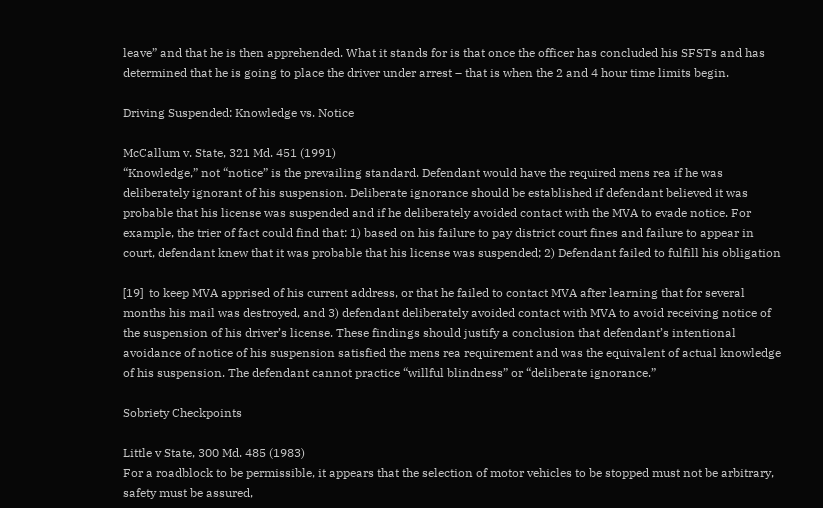leave” and that he is then apprehended. What it stands for is that once the officer has concluded his SFSTs and has determined that he is going to place the driver under arrest – that is when the 2 and 4 hour time limits begin.

Driving Suspended: Knowledge vs. Notice

McCallum v. State, 321 Md. 451 (1991)
“Knowledge,” not “notice” is the prevailing standard. Defendant would have the required mens rea if he was deliberately ignorant of his suspension. Deliberate ignorance should be established if defendant believed it was probable that his license was suspended and if he deliberately avoided contact with the MVA to evade notice. For example, the trier of fact could find that: 1) based on his failure to pay district court fines and failure to appear in court, defendant knew that it was probable that his license was suspended; 2) Defendant failed to fulfill his obligation

[19]  to keep MVA apprised of his current address, or that he failed to contact MVA after learning that for several months his mail was destroyed, and 3) defendant deliberately avoided contact with MVA to avoid receiving notice of the suspension of his driver’s license. These findings should justify a conclusion that defendant’s intentional avoidance of notice of his suspension satisfied the mens rea requirement and was the equivalent of actual knowledge of his suspension. The defendant cannot practice “willful blindness” or “deliberate ignorance.”

Sobriety Checkpoints

Little v State, 300 Md. 485 (1983)
For a roadblock to be permissible, it appears that the selection of motor vehicles to be stopped must not be arbitrary, safety must be assured,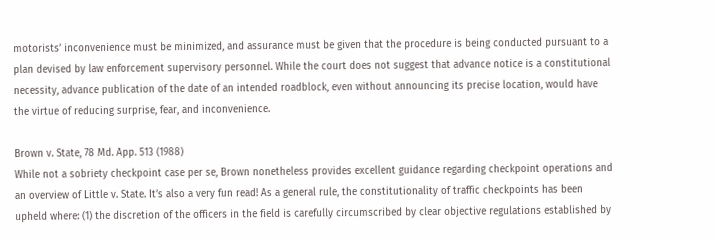motorists’ inconvenience must be minimized, and assurance must be given that the procedure is being conducted pursuant to a plan devised by law enforcement supervisory personnel. While the court does not suggest that advance notice is a constitutional necessity, advance publication of the date of an intended roadblock, even without announcing its precise location, would have the virtue of reducing surprise, fear, and inconvenience.

Brown v. State, 78 Md. App. 513 (1988)
While not a sobriety checkpoint case per se, Brown nonetheless provides excellent guidance regarding checkpoint operations and an overview of Little v. State. It’s also a very fun read! As a general rule, the constitutionality of traffic checkpoints has been upheld where: (1) the discretion of the officers in the field is carefully circumscribed by clear objective regulations established by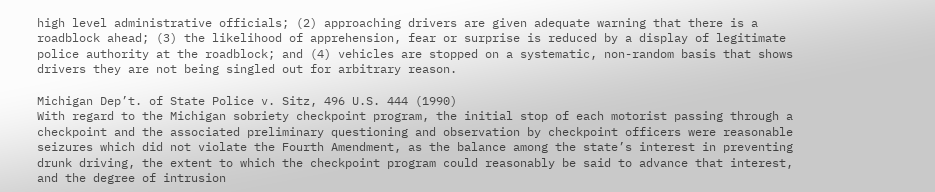high level administrative officials; (2) approaching drivers are given adequate warning that there is a roadblock ahead; (3) the likelihood of apprehension, fear or surprise is reduced by a display of legitimate police authority at the roadblock; and (4) vehicles are stopped on a systematic, non-random basis that shows drivers they are not being singled out for arbitrary reason.

Michigan Dep’t. of State Police v. Sitz, 496 U.S. 444 (1990)
With regard to the Michigan sobriety checkpoint program, the initial stop of each motorist passing through a checkpoint and the associated preliminary questioning and observation by checkpoint officers were reasonable seizures which did not violate the Fourth Amendment, as the balance among the state’s interest in preventing drunk driving, the extent to which the checkpoint program could reasonably be said to advance that interest, and the degree of intrusion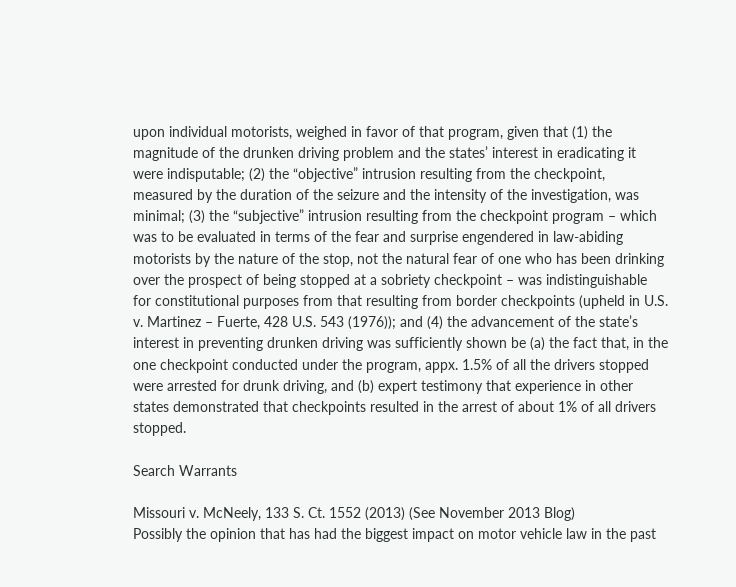upon individual motorists, weighed in favor of that program, given that (1) the magnitude of the drunken driving problem and the states’ interest in eradicating it were indisputable; (2) the “objective” intrusion resulting from the checkpoint, measured by the duration of the seizure and the intensity of the investigation, was minimal; (3) the “subjective” intrusion resulting from the checkpoint program – which was to be evaluated in terms of the fear and surprise engendered in law-abiding motorists by the nature of the stop, not the natural fear of one who has been drinking over the prospect of being stopped at a sobriety checkpoint – was indistinguishable for constitutional purposes from that resulting from border checkpoints (upheld in U.S. v. Martinez – Fuerte, 428 U.S. 543 (1976)); and (4) the advancement of the state’s interest in preventing drunken driving was sufficiently shown be (a) the fact that, in the one checkpoint conducted under the program, appx. 1.5% of all the drivers stopped were arrested for drunk driving, and (b) expert testimony that experience in other states demonstrated that checkpoints resulted in the arrest of about 1% of all drivers stopped.

Search Warrants

Missouri v. McNeely, 133 S. Ct. 1552 (2013) (See November 2013 Blog)
Possibly the opinion that has had the biggest impact on motor vehicle law in the past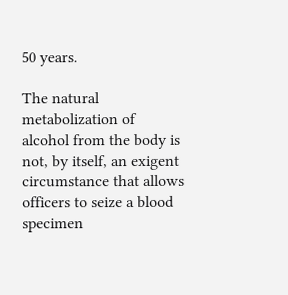50 years.

The natural metabolization of alcohol from the body is not, by itself, an exigent circumstance that allows officers to seize a blood specimen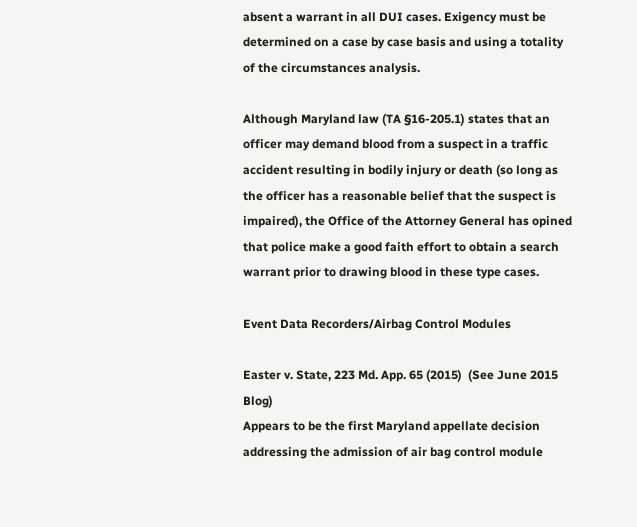absent a warrant in all DUI cases. Exigency must be determined on a case by case basis and using a totality of the circumstances analysis.

Although Maryland law (TA §16-205.1) states that an officer may demand blood from a suspect in a traffic accident resulting in bodily injury or death (so long as the officer has a reasonable belief that the suspect is impaired), the Office of the Attorney General has opined that police make a good faith effort to obtain a search warrant prior to drawing blood in these type cases.

Event Data Recorders/Airbag Control Modules

Easter v. State, 223 Md. App. 65 (2015)  (See June 2015 Blog)
Appears to be the first Maryland appellate decision addressing the admission of air bag control module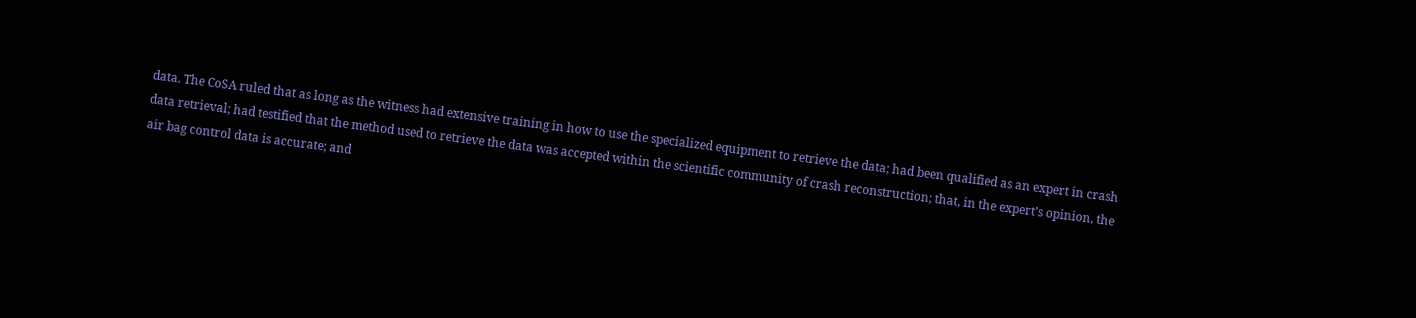data. The CoSA ruled that as long as the witness had extensive training in how to use the specialized equipment to retrieve the data; had been qualified as an expert in crash data retrieval; had testified that the method used to retrieve the data was accepted within the scientific community of crash reconstruction; that, in the expert’s opinion, the air bag control data is accurate; and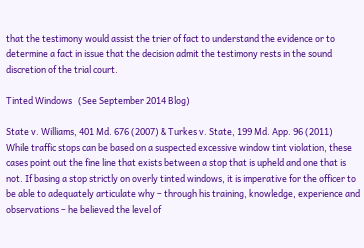that the testimony would assist the trier of fact to understand the evidence or to determine a fact in issue that the decision admit the testimony rests in the sound discretion of the trial court.

Tinted Windows   (See September 2014 Blog)

State v. Williams, 401 Md. 676 (2007) & Turkes v. State, 199 Md. App. 96 (2011)
While traffic stops can be based on a suspected excessive window tint violation, these cases point out the fine line that exists between a stop that is upheld and one that is not. If basing a stop strictly on overly tinted windows, it is imperative for the officer to be able to adequately articulate why – through his training, knowledge, experience and observations – he believed the level of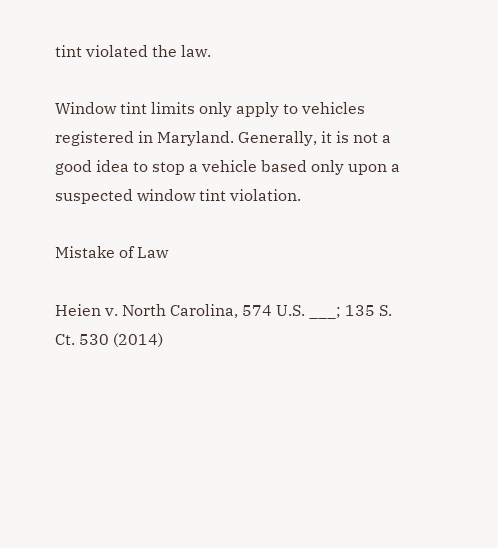tint violated the law.

Window tint limits only apply to vehicles registered in Maryland. Generally, it is not a good idea to stop a vehicle based only upon a suspected window tint violation.

Mistake of Law

Heien v. North Carolina, 574 U.S. ___; 135 S. Ct. 530 (2014)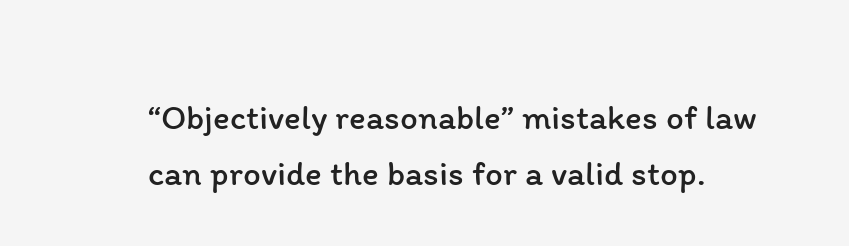“Objectively reasonable” mistakes of law can provide the basis for a valid stop.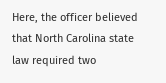Here, the officer believed that North Carolina state law required two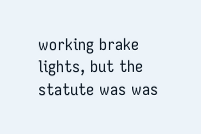working brake lights, but the statute was was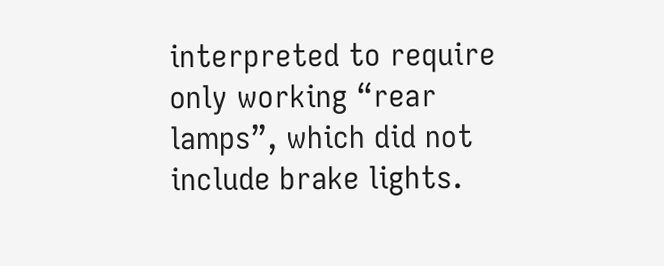interpreted to require only working “rear lamps”, which did not include brake lights.